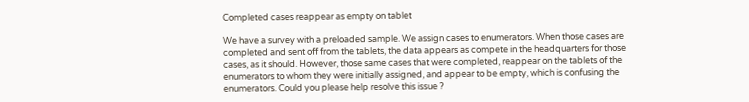Completed cases reappear as empty on tablet

We have a survey with a preloaded sample. We assign cases to enumerators. When those cases are completed and sent off from the tablets, the data appears as compete in the headquarters for those cases, as it should. However, those same cases that were completed, reappear on the tablets of the enumerators to whom they were initially assigned, and appear to be empty, which is confusing the enumerators. Could you please help resolve this issue ?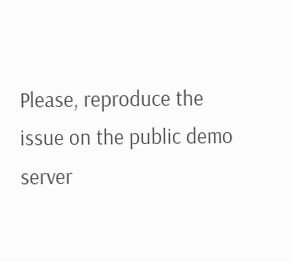Please, reproduce the issue on the public demo server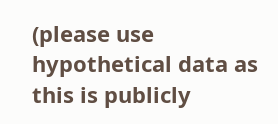(please use hypothetical data as this is publicly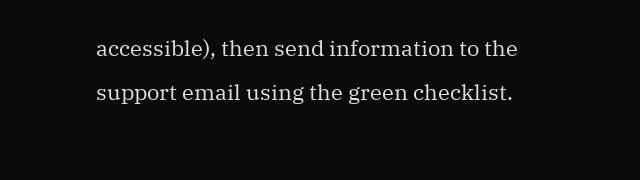accessible), then send information to the support email using the green checklist.